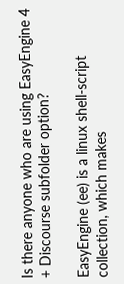Is there anyone who are using EasyEngine 4 + Discourse subfolder option?

EasyEngine (ee) is a linux shell-script collection, which makes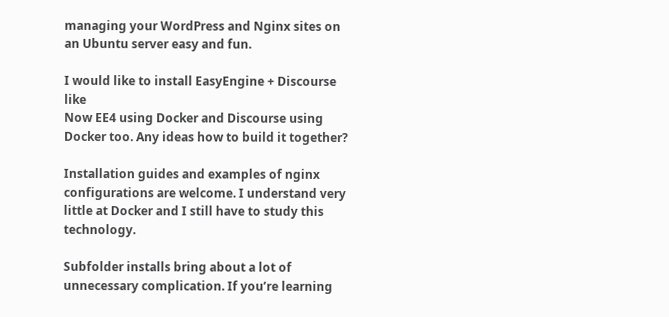managing your WordPress and Nginx sites on an Ubuntu server easy and fun.

I would like to install EasyEngine + Discourse like
Now EE4 using Docker and Discourse using Docker too. Any ideas how to build it together?

Installation guides and examples of nginx configurations are welcome. I understand very little at Docker and I still have to study this technology.

Subfolder installs bring about a lot of unnecessary complication. If you’re learning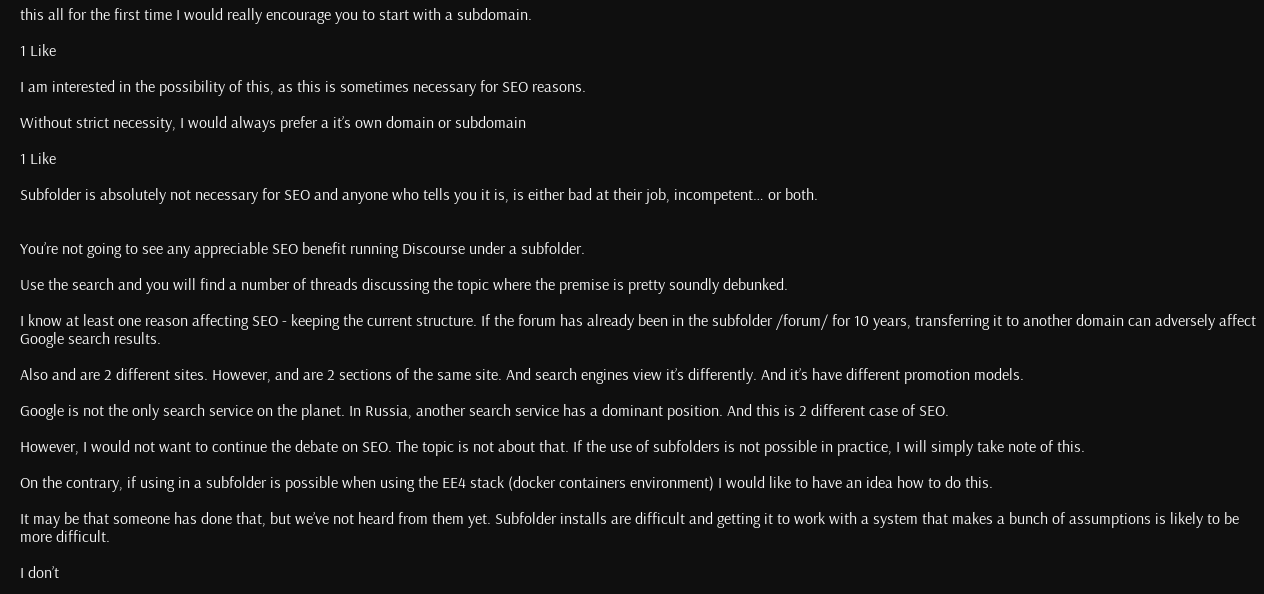this all for the first time I would really encourage you to start with a subdomain.

1 Like

I am interested in the possibility of this, as this is sometimes necessary for SEO reasons.

Without strict necessity, I would always prefer a it’s own domain or subdomain

1 Like

Subfolder is absolutely not necessary for SEO and anyone who tells you it is, is either bad at their job, incompetent… or both.


You’re not going to see any appreciable SEO benefit running Discourse under a subfolder.

Use the search and you will find a number of threads discussing the topic where the premise is pretty soundly debunked.

I know at least one reason affecting SEO - keeping the current structure. If the forum has already been in the subfolder /forum/ for 10 years, transferring it to another domain can adversely affect Google search results.

Also and are 2 different sites. However, and are 2 sections of the same site. And search engines view it’s differently. And it’s have different promotion models.

Google is not the only search service on the planet. In Russia, another search service has a dominant position. And this is 2 different case of SEO.

However, I would not want to continue the debate on SEO. The topic is not about that. If the use of subfolders is not possible in practice, I will simply take note of this.

On the contrary, if using in a subfolder is possible when using the EE4 stack (docker containers environment) I would like to have an idea how to do this.

It may be that someone has done that, but we’ve not heard from them yet. Subfolder installs are difficult and getting it to work with a system that makes a bunch of assumptions is likely to be more difficult.

I don’t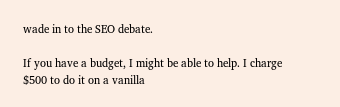wade in to the SEO debate.

If you have a budget, I might be able to help. I charge $500 to do it on a vanilla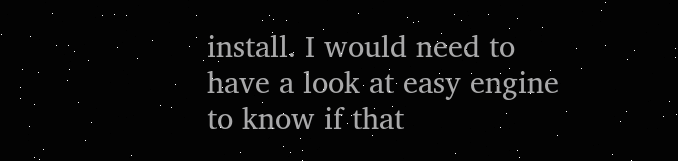install. I would need to have a look at easy engine to know if that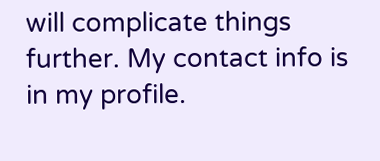will complicate things further. My contact info is in my profile.